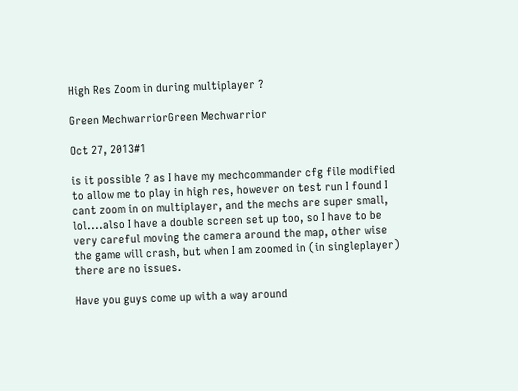High Res Zoom in during multiplayer ?

Green MechwarriorGreen Mechwarrior

Oct 27, 2013#1

is it possible ? as I have my mechcommander cfg file modified to allow me to play in high res, however on test run I found I cant zoom in on multiplayer, and the mechs are super small, lol....also I have a double screen set up too, so I have to be very careful moving the camera around the map, other wise the game will crash, but when I am zoomed in (in singleplayer) there are no issues.

Have you guys come up with a way around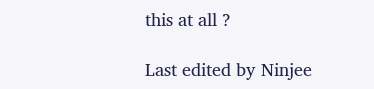this at all ?

Last edited by Ninjee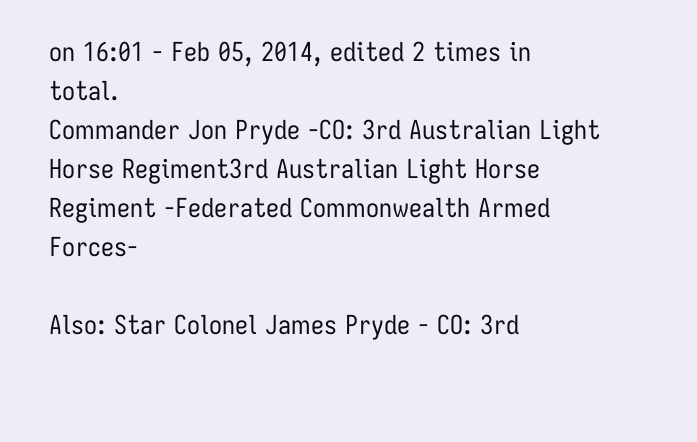on 16:01 - Feb 05, 2014, edited 2 times in total.
Commander Jon Pryde -CO: 3rd Australian Light Horse Regiment3rd Australian Light Horse Regiment -Federated Commonwealth Armed Forces-

Also: Star Colonel James Pryde - CO: 3rd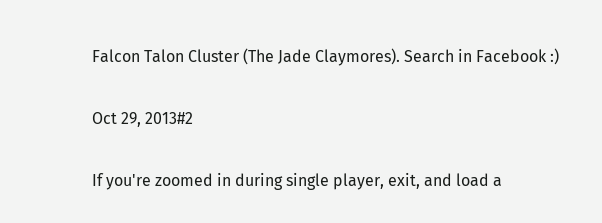Falcon Talon Cluster (The Jade Claymores). Search in Facebook :)

Oct 29, 2013#2

If you're zoomed in during single player, exit, and load a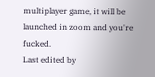multiplayer game, it will be launched in zoom and you're fucked.
Last edited by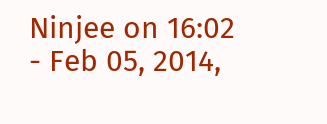Ninjee on 16:02 - Feb 05, 2014,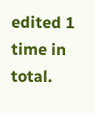edited 1 time in total.